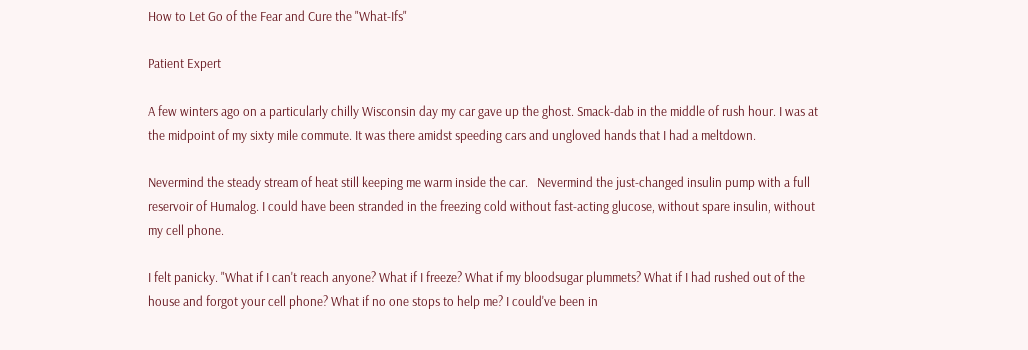How to Let Go of the Fear and Cure the "What-Ifs"

Patient Expert

A few winters ago on a particularly chilly Wisconsin day my car gave up the ghost. Smack-dab in the middle of rush hour. I was at the midpoint of my sixty mile commute. It was there amidst speeding cars and ungloved hands that I had a meltdown.

Nevermind the steady stream of heat still keeping me warm inside the car.   Nevermind the just-changed insulin pump with a full reservoir of Humalog. I could have been stranded in the freezing cold without fast-acting glucose, without spare insulin, without my cell phone.

I felt panicky. "What if I can't reach anyone? What if I freeze? What if my bloodsugar plummets? What if I had rushed out of the house and forgot your cell phone? What if no one stops to help me? I could've been in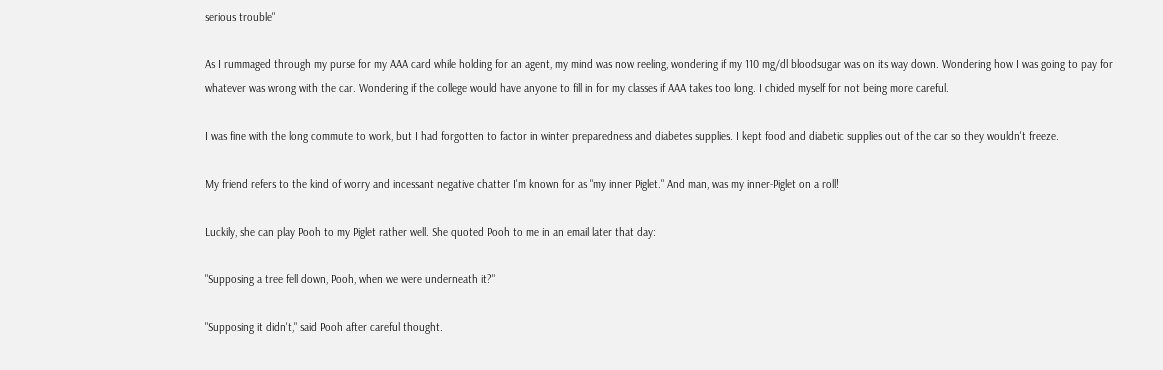serious trouble"

As I rummaged through my purse for my AAA card while holding for an agent, my mind was now reeling, wondering if my 110 mg/dl bloodsugar was on its way down. Wondering how I was going to pay for whatever was wrong with the car. Wondering if the college would have anyone to fill in for my classes if AAA takes too long. I chided myself for not being more careful.

I was fine with the long commute to work, but I had forgotten to factor in winter preparedness and diabetes supplies. I kept food and diabetic supplies out of the car so they wouldn't freeze.

My friend refers to the kind of worry and incessant negative chatter I'm known for as "my inner Piglet." And man, was my inner-Piglet on a roll!

Luckily, she can play Pooh to my Piglet rather well. She quoted Pooh to me in an email later that day:

"Supposing a tree fell down, Pooh, when we were underneath it?"

"Supposing it didn't," said Pooh after careful thought.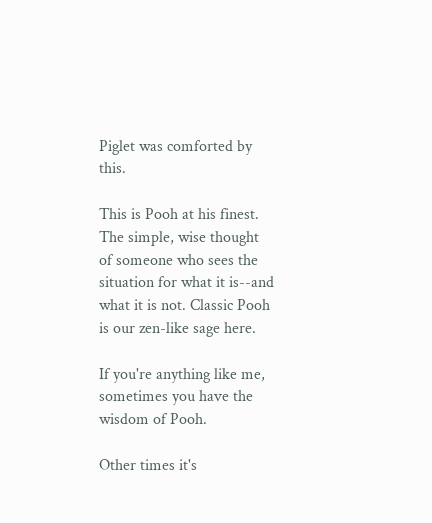Piglet was comforted by this.

This is Pooh at his finest. The simple, wise thought of someone who sees the situation for what it is--and what it is not. Classic Pooh is our zen-like sage here.

If you're anything like me, sometimes you have the wisdom of Pooh.

Other times it's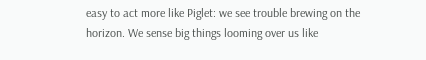easy to act more like Piglet: we see trouble brewing on the horizon. We sense big things looming over us like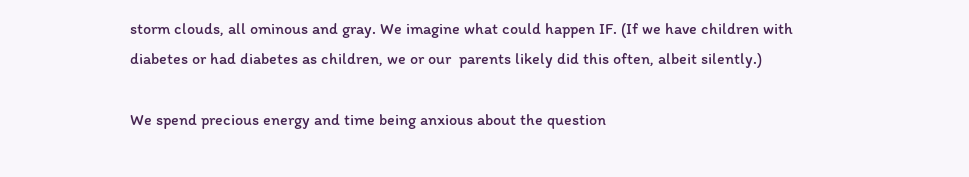storm clouds, all ominous and gray. We imagine what could happen IF. (If we have children with diabetes or had diabetes as children, we or our  parents likely did this often, albeit silently.)

We spend precious energy and time being anxious about the question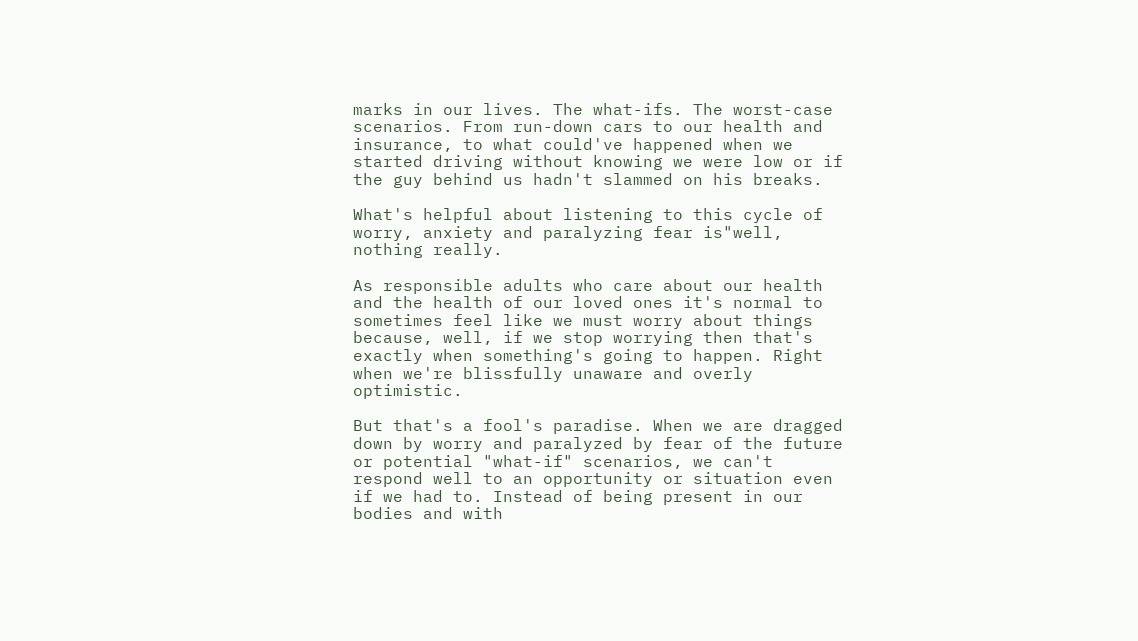marks in our lives. The what-ifs. The worst-case scenarios. From run-down cars to our health and insurance, to what could've happened when we started driving without knowing we were low or if the guy behind us hadn't slammed on his breaks.

What's helpful about listening to this cycle of worry, anxiety and paralyzing fear is"well, nothing really.

As responsible adults who care about our health and the health of our loved ones it's normal to sometimes feel like we must worry about things because, well, if we stop worrying then that's exactly when something's going to happen. Right when we're blissfully unaware and overly optimistic.

But that's a fool's paradise. When we are dragged down by worry and paralyzed by fear of the future or potential "what-if" scenarios, we can't respond well to an opportunity or situation even if we had to. Instead of being present in our bodies and with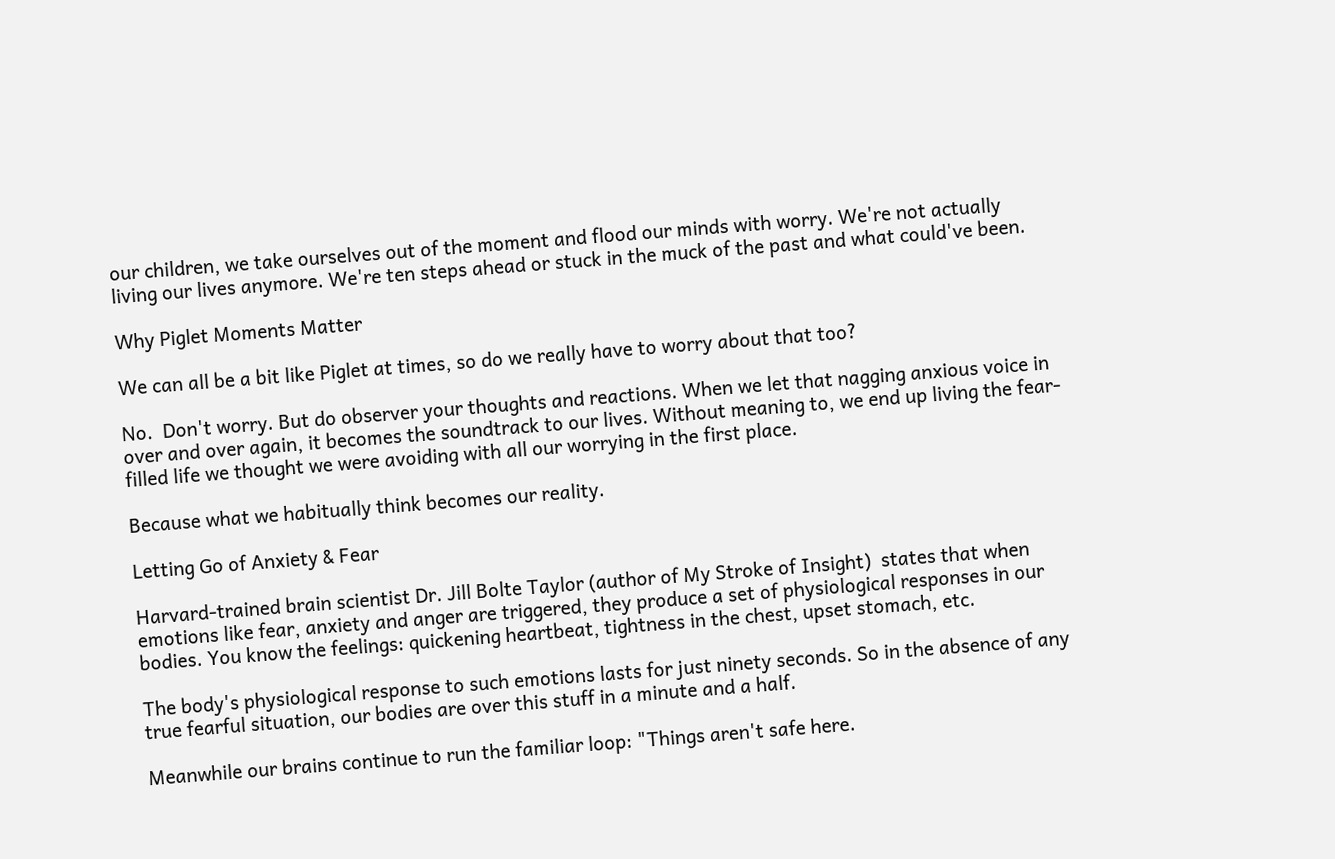our children, we take ourselves out of the moment and flood our minds with worry. We're not actually living our lives anymore. We're ten steps ahead or stuck in the muck of the past and what could've been.

Why Piglet Moments Matter

We can all be a bit like Piglet at times, so do we really have to worry about that too?

No.  Don't worry. But do observer your thoughts and reactions. When we let that nagging anxious voice in over and over again, it becomes the soundtrack to our lives. Without meaning to, we end up living the fear-filled life we thought we were avoiding with all our worrying in the first place.

Because what we habitually think becomes our reality.

Letting Go of Anxiety & Fear

Harvard-trained brain scientist Dr. Jill Bolte Taylor (author of My Stroke of Insight)  states that when emotions like fear, anxiety and anger are triggered, they produce a set of physiological responses in our bodies. You know the feelings: quickening heartbeat, tightness in the chest, upset stomach, etc.

The body's physiological response to such emotions lasts for just ninety seconds. So in the absence of any true fearful situation, our bodies are over this stuff in a minute and a half.

Meanwhile our brains continue to run the familiar loop: "Things aren't safe here.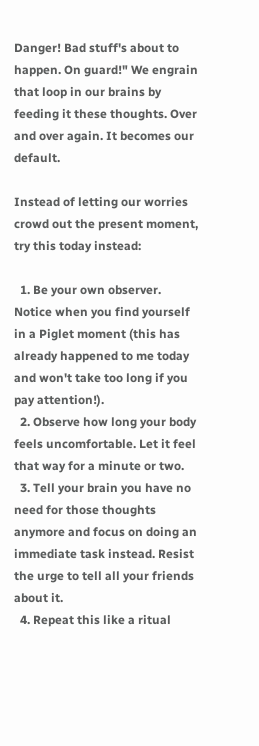Danger! Bad stuff's about to happen. On guard!" We engrain that loop in our brains by feeding it these thoughts. Over and over again. It becomes our default.

Instead of letting our worries crowd out the present moment, try this today instead:

  1. Be your own observer. Notice when you find yourself in a Piglet moment (this has already happened to me today and won't take too long if you pay attention!).
  2. Observe how long your body feels uncomfortable. Let it feel that way for a minute or two.
  3. Tell your brain you have no need for those thoughts anymore and focus on doing an immediate task instead. Resist the urge to tell all your friends about it.
  4. Repeat this like a ritual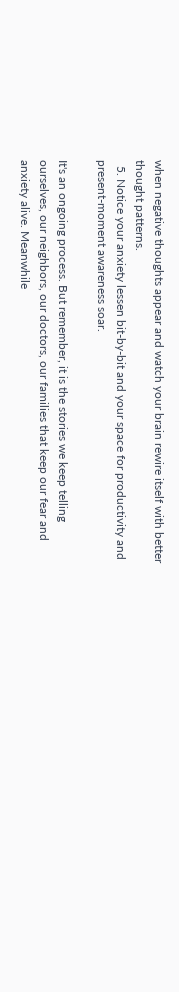when negative thoughts appear and watch your brain rewire itself with better thought patterns.
  5. Notice your anxiety lessen bit-by-bit and your space for productivity and present-moment awareness soar.

It's an ongoing process. But remember, it is the stories we keep telling ourselves, our neighbors, our doctors, our families that keep our fear and anxiety alive. Meanwhile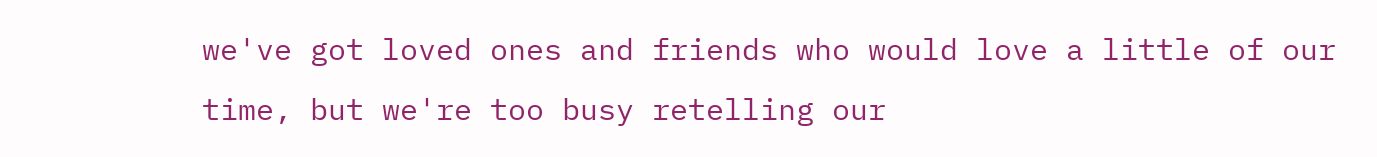we've got loved ones and friends who would love a little of our time, but we're too busy retelling our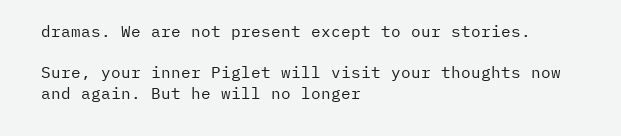dramas. We are not present except to our stories.

Sure, your inner Piglet will visit your thoughts now and again. But he will no longer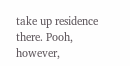take up residence there. Pooh, however,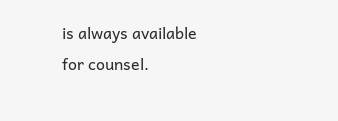is always available for counsel.